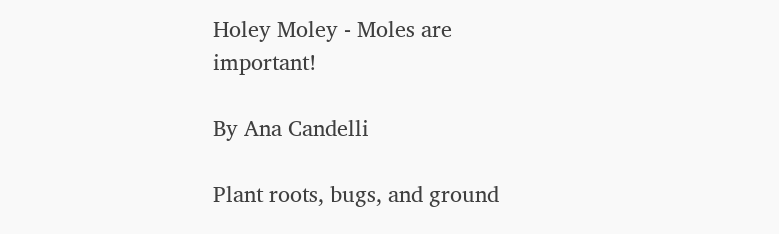Holey Moley - Moles are important!

By Ana Candelli

Plant roots, bugs, and ground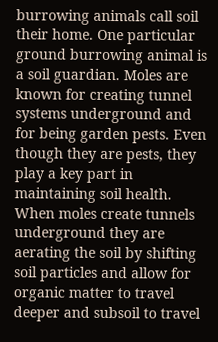burrowing animals call soil their home. One particular ground burrowing animal is a soil guardian. Moles are known for creating tunnel systems underground and for being garden pests. Even though they are pests, they play a key part in maintaining soil health. When moles create tunnels underground they are aerating the soil by shifting soil particles and allow for organic matter to travel deeper and subsoil to travel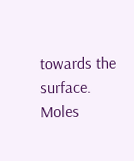towards the surface. Moles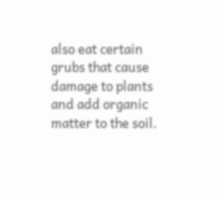also eat certain grubs that cause damage to plants and add organic matter to the soil.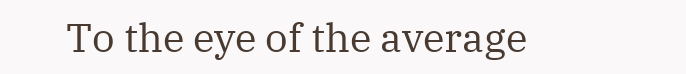To the eye of the average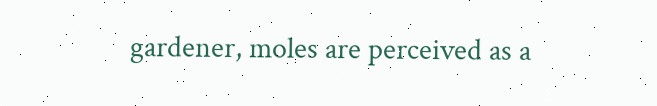gardener, moles are perceived as a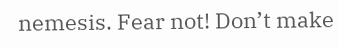nemesis. Fear not! Don’t make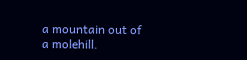a mountain out of a molehill.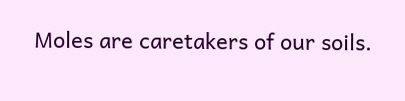Moles are caretakers of our soils.